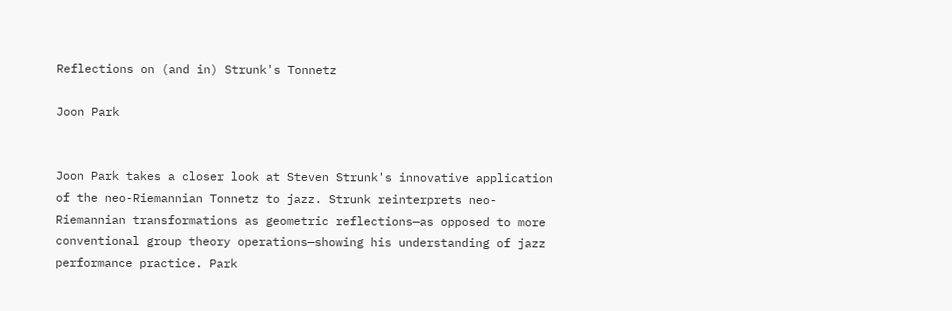Reflections on (and in) Strunk's Tonnetz

Joon Park


Joon Park takes a closer look at Steven Strunk's innovative application of the neo-Riemannian Tonnetz to jazz. Strunk reinterprets neo-Riemannian transformations as geometric reflections—as opposed to more conventional group theory operations—showing his understanding of jazz performance practice. Park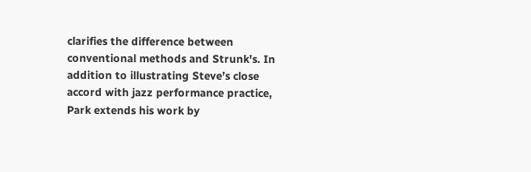clarifies the difference between conventional methods and Strunk's. In addition to illustrating Steve’s close accord with jazz performance practice, Park extends his work by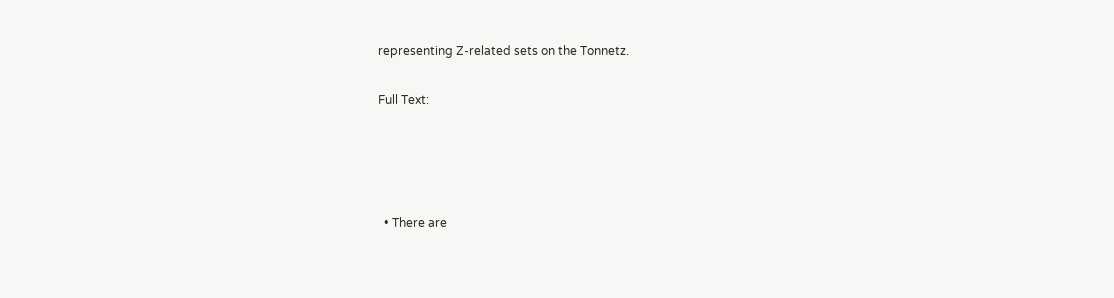representing Z-related sets on the Tonnetz.

Full Text:




  • There are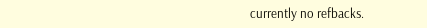currently no refbacks.